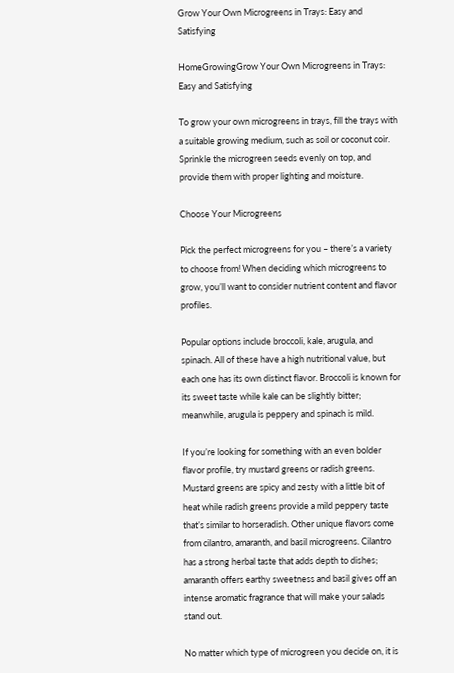Grow Your Own Microgreens in Trays: Easy and Satisfying

HomeGrowingGrow Your Own Microgreens in Trays: Easy and Satisfying

To grow your own microgreens in trays, fill the trays with a suitable growing medium, such as soil or coconut coir. Sprinkle the microgreen seeds evenly on top, and provide them with proper lighting and moisture.

Choose Your Microgreens

Pick the perfect microgreens for you – there’s a variety to choose from! When deciding which microgreens to grow, you’ll want to consider nutrient content and flavor profiles.

Popular options include broccoli, kale, arugula, and spinach. All of these have a high nutritional value, but each one has its own distinct flavor. Broccoli is known for its sweet taste while kale can be slightly bitter; meanwhile, arugula is peppery and spinach is mild.

If you’re looking for something with an even bolder flavor profile, try mustard greens or radish greens. Mustard greens are spicy and zesty with a little bit of heat while radish greens provide a mild peppery taste that’s similar to horseradish. Other unique flavors come from cilantro, amaranth, and basil microgreens. Cilantro has a strong herbal taste that adds depth to dishes; amaranth offers earthy sweetness and basil gives off an intense aromatic fragrance that will make your salads stand out.

No matter which type of microgreen you decide on, it is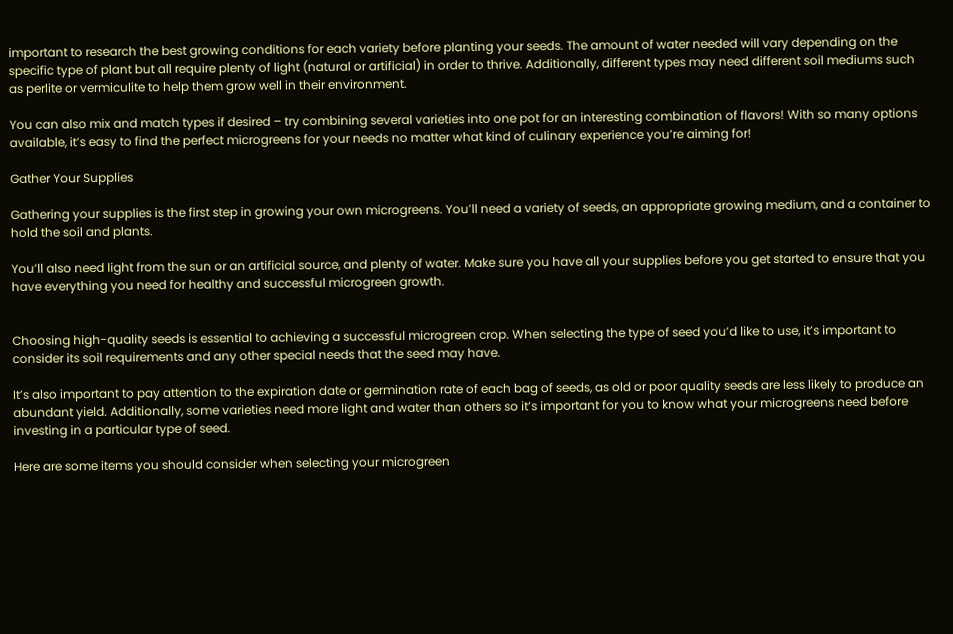important to research the best growing conditions for each variety before planting your seeds. The amount of water needed will vary depending on the specific type of plant but all require plenty of light (natural or artificial) in order to thrive. Additionally, different types may need different soil mediums such as perlite or vermiculite to help them grow well in their environment.

You can also mix and match types if desired – try combining several varieties into one pot for an interesting combination of flavors! With so many options available, it’s easy to find the perfect microgreens for your needs no matter what kind of culinary experience you’re aiming for!

Gather Your Supplies

Gathering your supplies is the first step in growing your own microgreens. You’ll need a variety of seeds, an appropriate growing medium, and a container to hold the soil and plants.

You’ll also need light from the sun or an artificial source, and plenty of water. Make sure you have all your supplies before you get started to ensure that you have everything you need for healthy and successful microgreen growth.


Choosing high-quality seeds is essential to achieving a successful microgreen crop. When selecting the type of seed you’d like to use, it’s important to consider its soil requirements and any other special needs that the seed may have.

It’s also important to pay attention to the expiration date or germination rate of each bag of seeds, as old or poor quality seeds are less likely to produce an abundant yield. Additionally, some varieties need more light and water than others so it’s important for you to know what your microgreens need before investing in a particular type of seed.

Here are some items you should consider when selecting your microgreen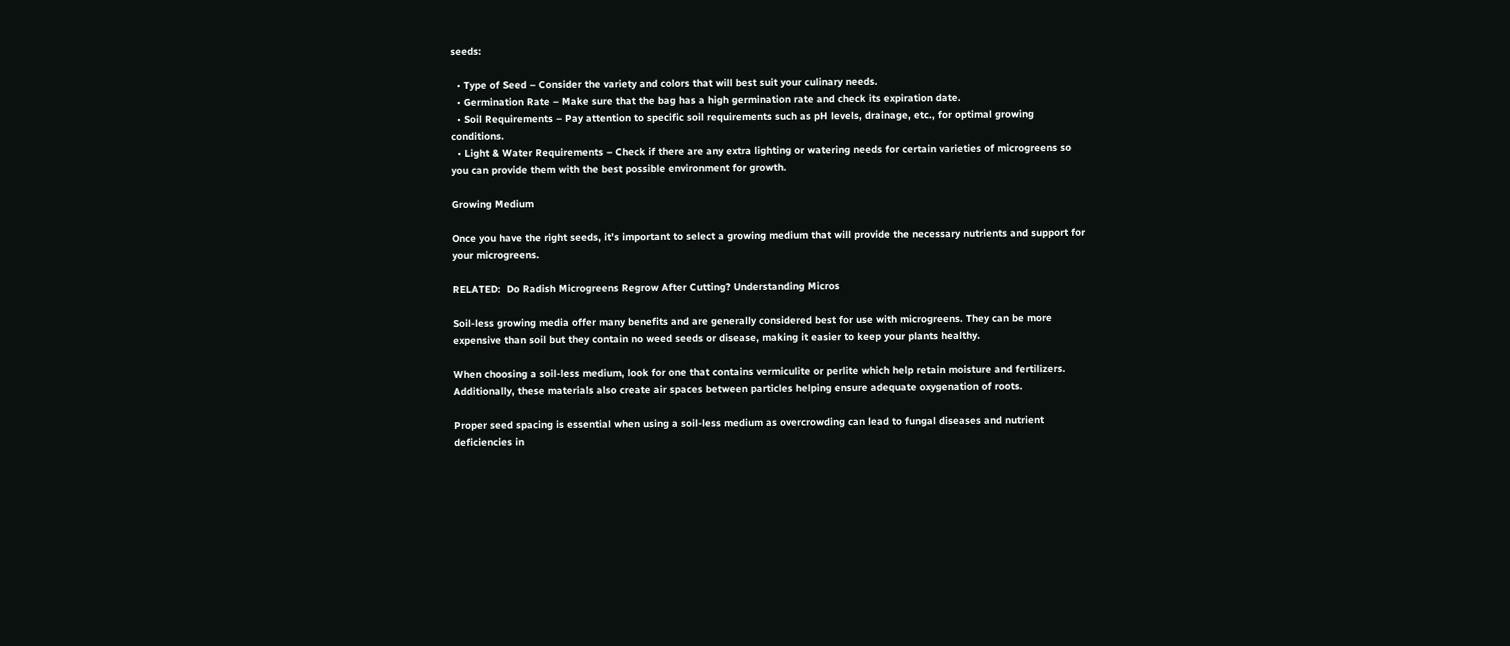seeds:

  • Type of Seed – Consider the variety and colors that will best suit your culinary needs.
  • Germination Rate – Make sure that the bag has a high germination rate and check its expiration date.
  • Soil Requirements – Pay attention to specific soil requirements such as pH levels, drainage, etc., for optimal growing conditions.
  • Light & Water Requirements – Check if there are any extra lighting or watering needs for certain varieties of microgreens so you can provide them with the best possible environment for growth.

Growing Medium

Once you have the right seeds, it’s important to select a growing medium that will provide the necessary nutrients and support for your microgreens.

RELATED:  Do Radish Microgreens Regrow After Cutting? Understanding Micros

Soil-less growing media offer many benefits and are generally considered best for use with microgreens. They can be more expensive than soil but they contain no weed seeds or disease, making it easier to keep your plants healthy.

When choosing a soil-less medium, look for one that contains vermiculite or perlite which help retain moisture and fertilizers. Additionally, these materials also create air spaces between particles helping ensure adequate oxygenation of roots.

Proper seed spacing is essential when using a soil-less medium as overcrowding can lead to fungal diseases and nutrient deficiencies in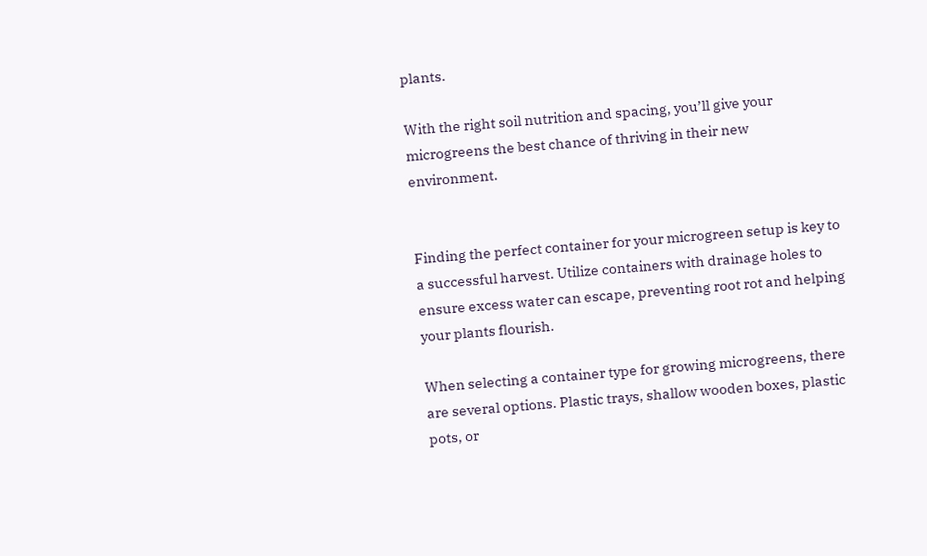plants.

With the right soil nutrition and spacing, you’ll give your microgreens the best chance of thriving in their new environment.


Finding the perfect container for your microgreen setup is key to a successful harvest. Utilize containers with drainage holes to ensure excess water can escape, preventing root rot and helping your plants flourish.

When selecting a container type for growing microgreens, there are several options. Plastic trays, shallow wooden boxes, plastic pots, or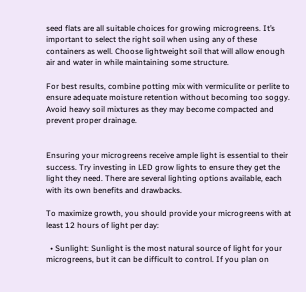seed flats are all suitable choices for growing microgreens. It’s important to select the right soil when using any of these containers as well. Choose lightweight soil that will allow enough air and water in while maintaining some structure.

For best results, combine potting mix with vermiculite or perlite to ensure adequate moisture retention without becoming too soggy. Avoid heavy soil mixtures as they may become compacted and prevent proper drainage.


Ensuring your microgreens receive ample light is essential to their success. Try investing in LED grow lights to ensure they get the light they need. There are several lighting options available, each with its own benefits and drawbacks.

To maximize growth, you should provide your microgreens with at least 12 hours of light per day:

  • Sunlight: Sunlight is the most natural source of light for your microgreens, but it can be difficult to control. If you plan on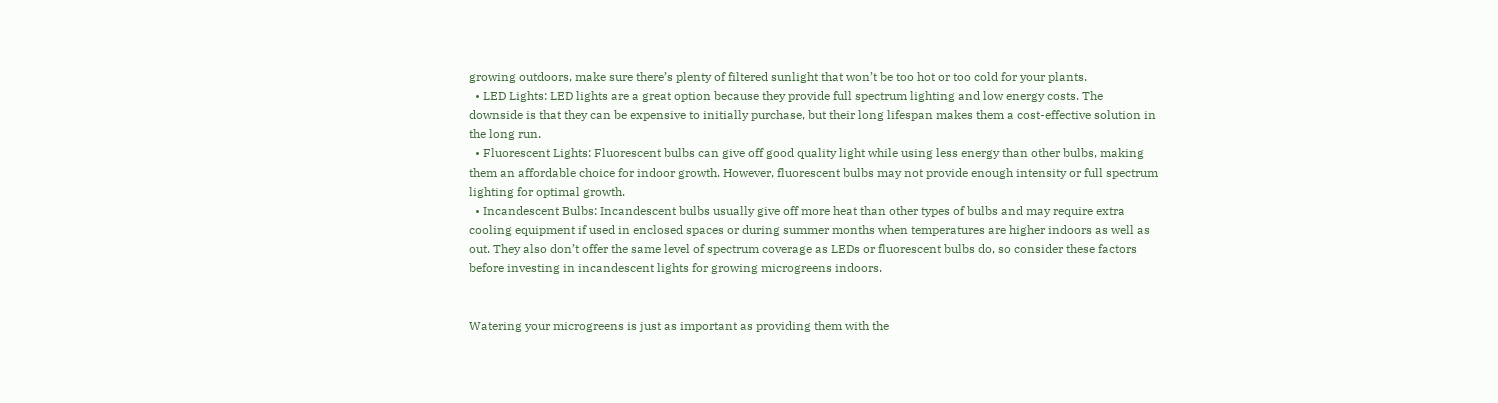growing outdoors, make sure there’s plenty of filtered sunlight that won’t be too hot or too cold for your plants.
  • LED Lights: LED lights are a great option because they provide full spectrum lighting and low energy costs. The downside is that they can be expensive to initially purchase, but their long lifespan makes them a cost-effective solution in the long run.
  • Fluorescent Lights: Fluorescent bulbs can give off good quality light while using less energy than other bulbs, making them an affordable choice for indoor growth. However, fluorescent bulbs may not provide enough intensity or full spectrum lighting for optimal growth.
  • Incandescent Bulbs: Incandescent bulbs usually give off more heat than other types of bulbs and may require extra cooling equipment if used in enclosed spaces or during summer months when temperatures are higher indoors as well as out. They also don’t offer the same level of spectrum coverage as LEDs or fluorescent bulbs do, so consider these factors before investing in incandescent lights for growing microgreens indoors.


Watering your microgreens is just as important as providing them with the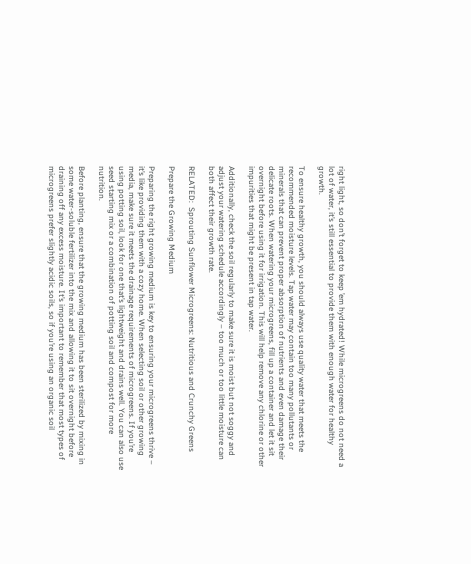right light, so don’t forget to keep ’em hydrated! While microgreens do not need a lot of water, it’s still essential to provide them with enough water for healthy growth.

To ensure healthy growth, you should always use quality water that meets the recommended moisture levels. Tap water may contain too many pollutants or minerals that can prevent proper absorption of nutrients and even damage their delicate roots. When watering your microgreens, fill up a container and let it sit overnight before using it for irrigation. This will help remove any chlorine or other impurities that might be present in tap water.

Additionally, check the soil regularly to make sure it is moist but not soggy and adjust your watering schedule accordingly – too much or too little moisture can both affect their growth rate.

RELATED:  Sprouting Sunflower Microgreens: Nutritious and Crunchy Greens

Prepare the Growing Medium

Preparing the right growing medium is key to ensuring your microgreens thrive – it’s like providing them with a cozy home. When selecting soil or other growing media, make sure it meets the drainage requirements of microgreens. If you’re using potting soil, look for one that’s lightweight and drains well. You can also use seed starting mix or a combination of potting soil and compost for more nutrition.

Before planting, ensure that the growing medium has been sterilized by mixing in some water-soluble fertilizer into the mix and allowing it to sit overnight before draining off any excess moisture. It’s important to remember that most types of microgreens prefer slightly acidic soils, so if you’re using an organic soil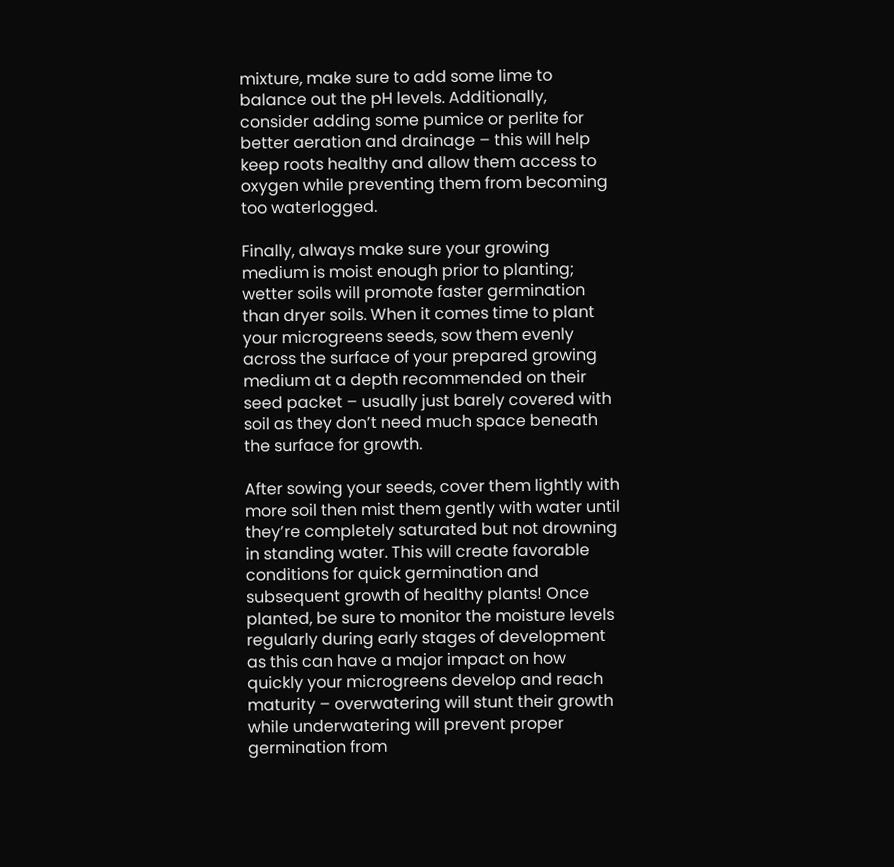mixture, make sure to add some lime to balance out the pH levels. Additionally, consider adding some pumice or perlite for better aeration and drainage – this will help keep roots healthy and allow them access to oxygen while preventing them from becoming too waterlogged.

Finally, always make sure your growing medium is moist enough prior to planting; wetter soils will promote faster germination than dryer soils. When it comes time to plant your microgreens seeds, sow them evenly across the surface of your prepared growing medium at a depth recommended on their seed packet – usually just barely covered with soil as they don’t need much space beneath the surface for growth.

After sowing your seeds, cover them lightly with more soil then mist them gently with water until they’re completely saturated but not drowning in standing water. This will create favorable conditions for quick germination and subsequent growth of healthy plants! Once planted, be sure to monitor the moisture levels regularly during early stages of development as this can have a major impact on how quickly your microgreens develop and reach maturity – overwatering will stunt their growth while underwatering will prevent proper germination from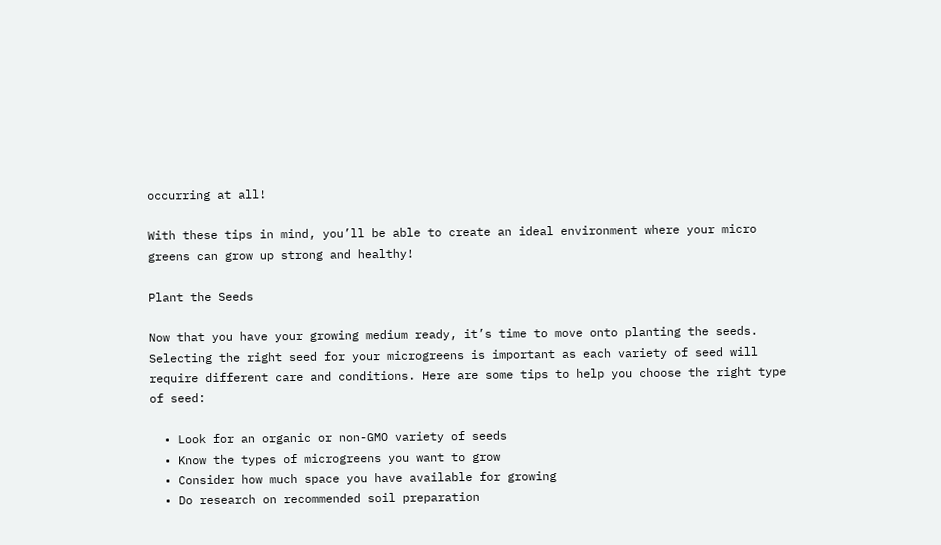occurring at all!

With these tips in mind, you’ll be able to create an ideal environment where your micro greens can grow up strong and healthy!

Plant the Seeds

Now that you have your growing medium ready, it’s time to move onto planting the seeds. Selecting the right seed for your microgreens is important as each variety of seed will require different care and conditions. Here are some tips to help you choose the right type of seed:

  • Look for an organic or non-GMO variety of seeds
  • Know the types of microgreens you want to grow
  • Consider how much space you have available for growing
  • Do research on recommended soil preparation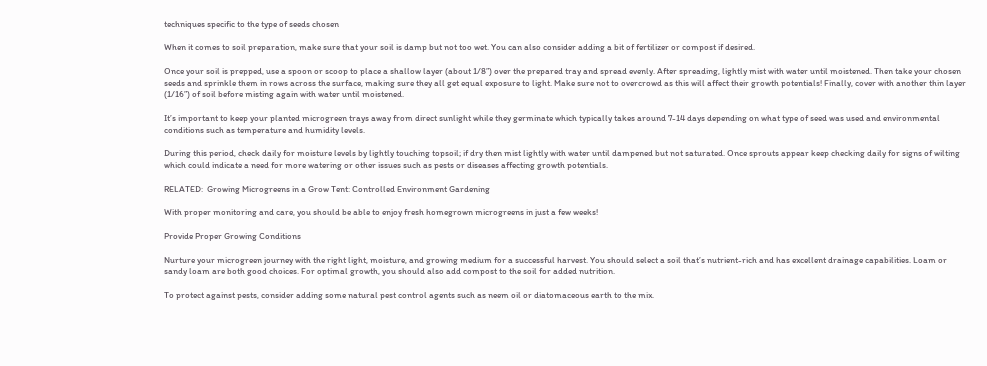techniques specific to the type of seeds chosen

When it comes to soil preparation, make sure that your soil is damp but not too wet. You can also consider adding a bit of fertilizer or compost if desired.

Once your soil is prepped, use a spoon or scoop to place a shallow layer (about 1/8”) over the prepared tray and spread evenly. After spreading, lightly mist with water until moistened. Then take your chosen seeds and sprinkle them in rows across the surface, making sure they all get equal exposure to light. Make sure not to overcrowd as this will affect their growth potentials! Finally, cover with another thin layer (1/16”) of soil before misting again with water until moistened.

It’s important to keep your planted microgreen trays away from direct sunlight while they germinate which typically takes around 7-14 days depending on what type of seed was used and environmental conditions such as temperature and humidity levels.

During this period, check daily for moisture levels by lightly touching topsoil; if dry then mist lightly with water until dampened but not saturated. Once sprouts appear keep checking daily for signs of wilting which could indicate a need for more watering or other issues such as pests or diseases affecting growth potentials.

RELATED:  Growing Microgreens in a Grow Tent: Controlled Environment Gardening

With proper monitoring and care, you should be able to enjoy fresh homegrown microgreens in just a few weeks!

Provide Proper Growing Conditions

Nurture your microgreen journey with the right light, moisture, and growing medium for a successful harvest. You should select a soil that’s nutrient-rich and has excellent drainage capabilities. Loam or sandy loam are both good choices. For optimal growth, you should also add compost to the soil for added nutrition.

To protect against pests, consider adding some natural pest control agents such as neem oil or diatomaceous earth to the mix.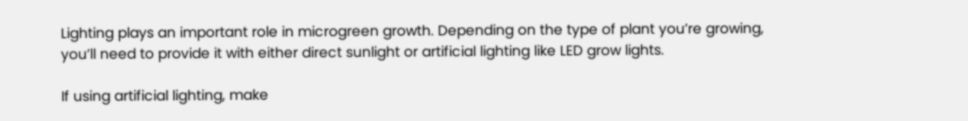Lighting plays an important role in microgreen growth. Depending on the type of plant you’re growing, you’ll need to provide it with either direct sunlight or artificial lighting like LED grow lights.

If using artificial lighting, make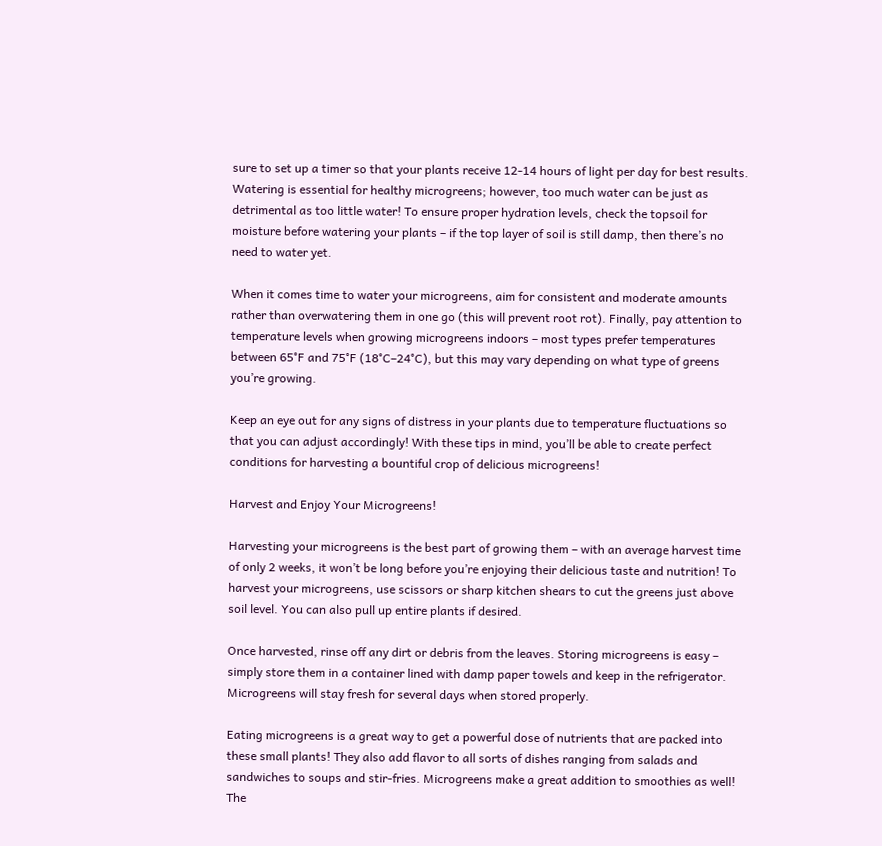sure to set up a timer so that your plants receive 12-14 hours of light per day for best results. Watering is essential for healthy microgreens; however, too much water can be just as detrimental as too little water! To ensure proper hydration levels, check the topsoil for moisture before watering your plants – if the top layer of soil is still damp, then there’s no need to water yet.

When it comes time to water your microgreens, aim for consistent and moderate amounts rather than overwatering them in one go (this will prevent root rot). Finally, pay attention to temperature levels when growing microgreens indoors – most types prefer temperatures between 65°F and 75°F (18°C–24°C), but this may vary depending on what type of greens you’re growing.

Keep an eye out for any signs of distress in your plants due to temperature fluctuations so that you can adjust accordingly! With these tips in mind, you’ll be able to create perfect conditions for harvesting a bountiful crop of delicious microgreens!

Harvest and Enjoy Your Microgreens!

Harvesting your microgreens is the best part of growing them – with an average harvest time of only 2 weeks, it won’t be long before you’re enjoying their delicious taste and nutrition! To harvest your microgreens, use scissors or sharp kitchen shears to cut the greens just above soil level. You can also pull up entire plants if desired.

Once harvested, rinse off any dirt or debris from the leaves. Storing microgreens is easy – simply store them in a container lined with damp paper towels and keep in the refrigerator. Microgreens will stay fresh for several days when stored properly.

Eating microgreens is a great way to get a powerful dose of nutrients that are packed into these small plants! They also add flavor to all sorts of dishes ranging from salads and sandwiches to soups and stir-fries. Microgreens make a great addition to smoothies as well! The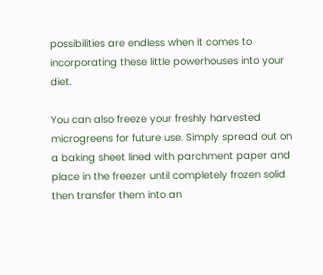possibilities are endless when it comes to incorporating these little powerhouses into your diet.

You can also freeze your freshly harvested microgreens for future use. Simply spread out on a baking sheet lined with parchment paper and place in the freezer until completely frozen solid then transfer them into an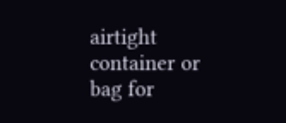airtight container or bag for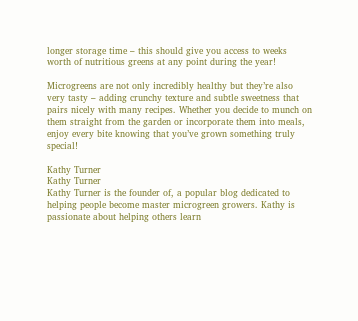longer storage time – this should give you access to weeks worth of nutritious greens at any point during the year!

Microgreens are not only incredibly healthy but they’re also very tasty – adding crunchy texture and subtle sweetness that pairs nicely with many recipes. Whether you decide to munch on them straight from the garden or incorporate them into meals, enjoy every bite knowing that you’ve grown something truly special!

Kathy Turner
Kathy Turner
Kathy Turner is the founder of, a popular blog dedicated to helping people become master microgreen growers. Kathy is passionate about helping others learn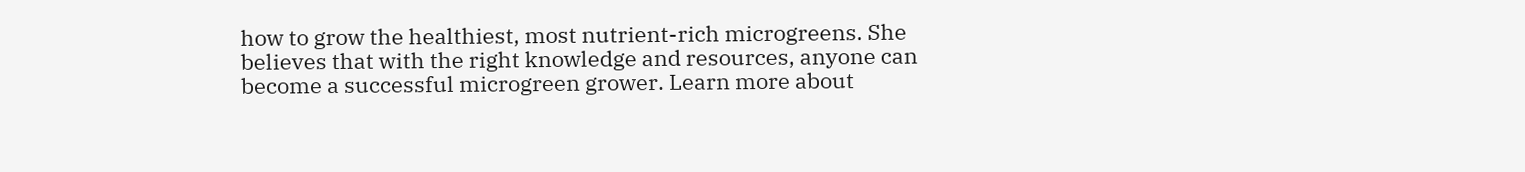how to grow the healthiest, most nutrient-rich microgreens. She believes that with the right knowledge and resources, anyone can become a successful microgreen grower. Learn more about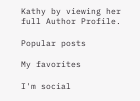Kathy by viewing her full Author Profile.

Popular posts

My favorites

I'm social